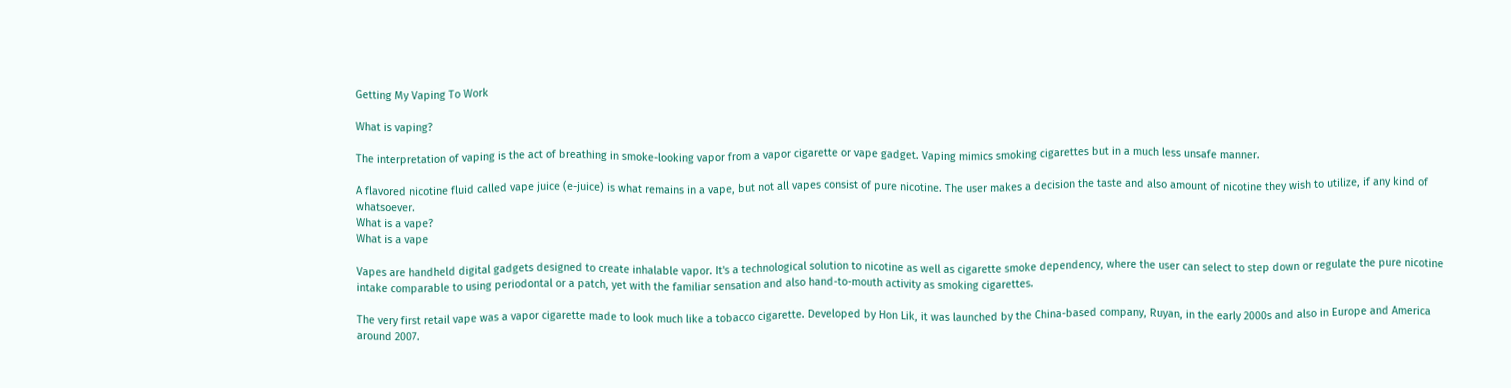Getting My Vaping To Work

What is vaping?

The interpretation of vaping is the act of breathing in smoke-looking vapor from a vapor cigarette or vape gadget. Vaping mimics smoking cigarettes but in a much less unsafe manner.

A flavored nicotine fluid called vape juice (e-juice) is what remains in a vape, but not all vapes consist of pure nicotine. The user makes a decision the taste and also amount of nicotine they wish to utilize, if any kind of whatsoever.
What is a vape?
What is a vape

Vapes are handheld digital gadgets designed to create inhalable vapor. It's a technological solution to nicotine as well as cigarette smoke dependency, where the user can select to step down or regulate the pure nicotine intake comparable to using periodontal or a patch, yet with the familiar sensation and also hand-to-mouth activity as smoking cigarettes.

The very first retail vape was a vapor cigarette made to look much like a tobacco cigarette. Developed by Hon Lik, it was launched by the China-based company, Ruyan, in the early 2000s and also in Europe and America around 2007.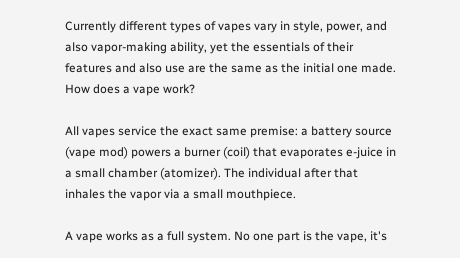Currently different types of vapes vary in style, power, and also vapor-making ability, yet the essentials of their features and also use are the same as the initial one made.
How does a vape work?

All vapes service the exact same premise: a battery source (vape mod) powers a burner (coil) that evaporates e-juice in a small chamber (atomizer). The individual after that inhales the vapor via a small mouthpiece.

A vape works as a full system. No one part is the vape, it's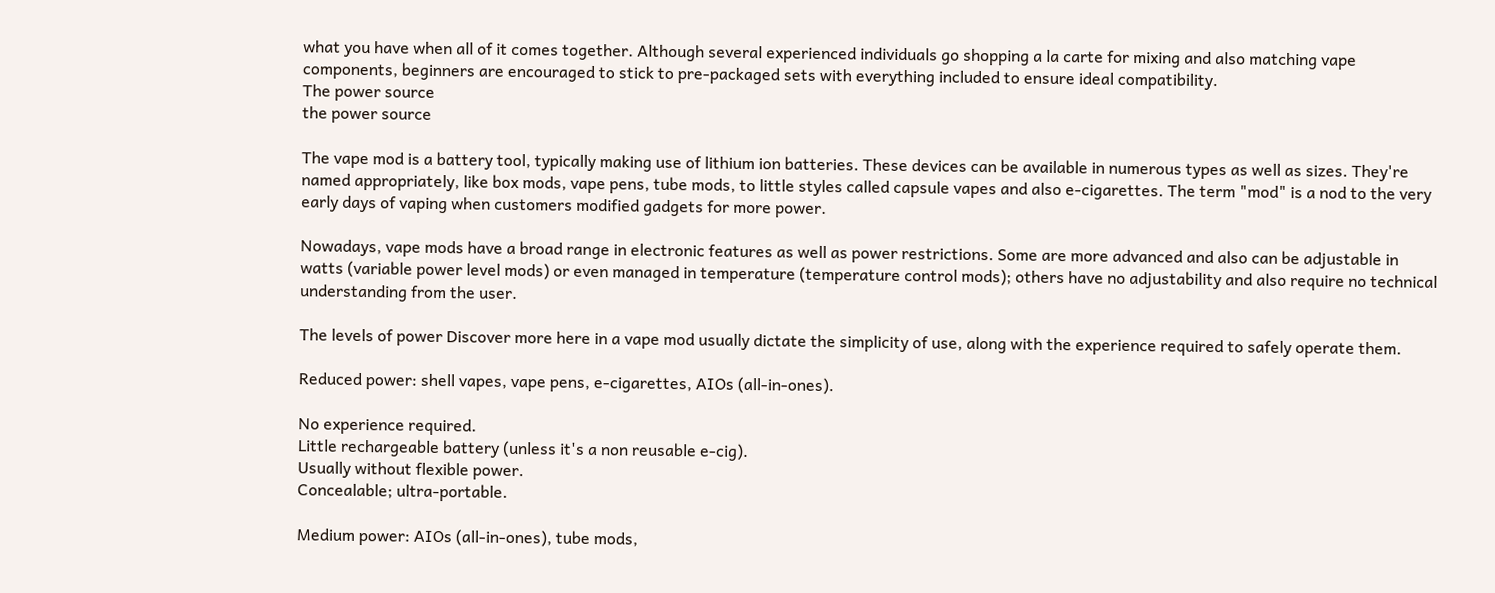what you have when all of it comes together. Although several experienced individuals go shopping a la carte for mixing and also matching vape components, beginners are encouraged to stick to pre-packaged sets with everything included to ensure ideal compatibility.
The power source
the power source

The vape mod is a battery tool, typically making use of lithium ion batteries. These devices can be available in numerous types as well as sizes. They're named appropriately, like box mods, vape pens, tube mods, to little styles called capsule vapes and also e-cigarettes. The term "mod" is a nod to the very early days of vaping when customers modified gadgets for more power.

Nowadays, vape mods have a broad range in electronic features as well as power restrictions. Some are more advanced and also can be adjustable in watts (variable power level mods) or even managed in temperature (temperature control mods); others have no adjustability and also require no technical understanding from the user.

The levels of power Discover more here in a vape mod usually dictate the simplicity of use, along with the experience required to safely operate them.

Reduced power: shell vapes, vape pens, e-cigarettes, AIOs (all-in-ones).

No experience required.
Little rechargeable battery (unless it's a non reusable e-cig).
Usually without flexible power.
Concealable; ultra-portable.

Medium power: AIOs (all-in-ones), tube mods,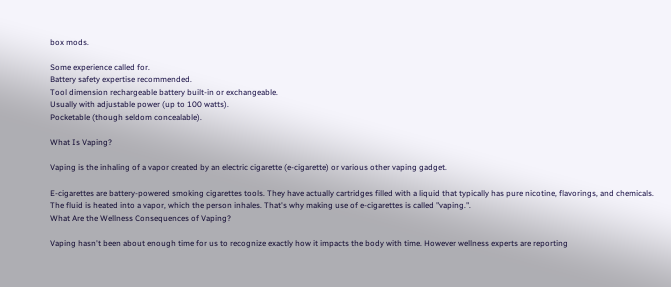box mods.

Some experience called for.
Battery safety expertise recommended.
Tool dimension rechargeable battery built-in or exchangeable.
Usually with adjustable power (up to 100 watts).
Pocketable (though seldom concealable).

What Is Vaping?

Vaping is the inhaling of a vapor created by an electric cigarette (e-cigarette) or various other vaping gadget.

E-cigarettes are battery-powered smoking cigarettes tools. They have actually cartridges filled with a liquid that typically has pure nicotine, flavorings, and chemicals. The fluid is heated into a vapor, which the person inhales. That's why making use of e-cigarettes is called "vaping.".
What Are the Wellness Consequences of Vaping?

Vaping hasn't been about enough time for us to recognize exactly how it impacts the body with time. However wellness experts are reporting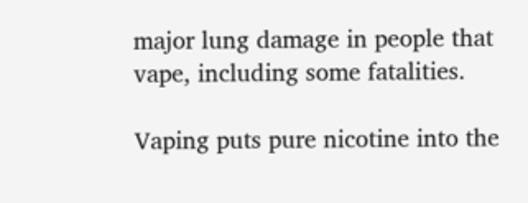major lung damage in people that vape, including some fatalities.

Vaping puts pure nicotine into the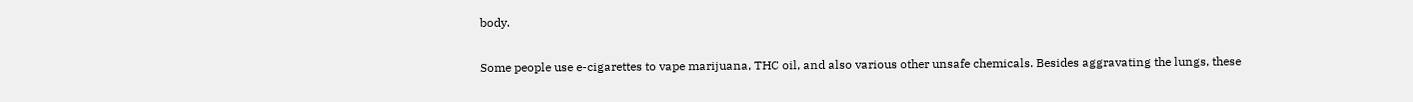body.

Some people use e-cigarettes to vape marijuana, THC oil, and also various other unsafe chemicals. Besides aggravating the lungs, these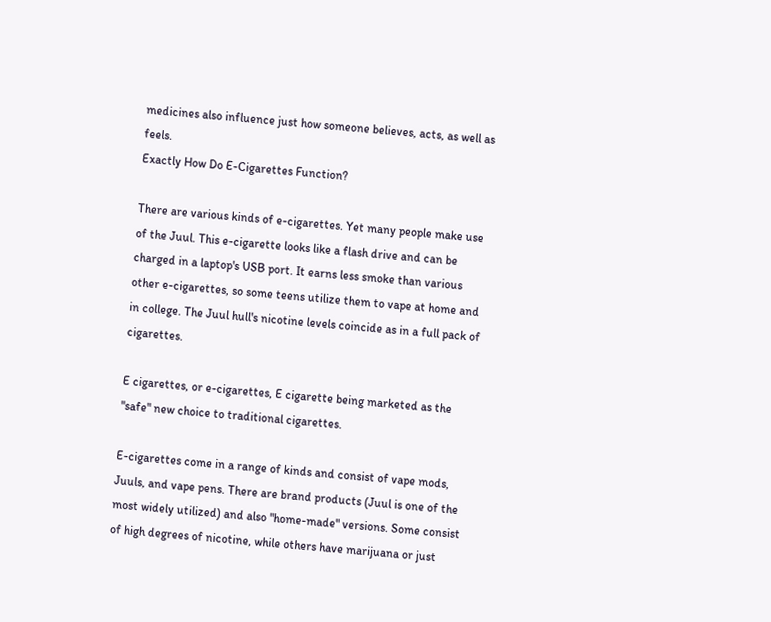medicines also influence just how someone believes, acts, as well as feels.
Exactly How Do E-Cigarettes Function?

There are various kinds of e-cigarettes. Yet many people make use of the Juul. This e-cigarette looks like a flash drive and can be charged in a laptop's USB port. It earns less smoke than various other e-cigarettes, so some teens utilize them to vape at home and in college. The Juul hull's nicotine levels coincide as in a full pack of cigarettes.

E cigarettes, or e-cigarettes, E cigarette being marketed as the "safe" new choice to traditional cigarettes.

E-cigarettes come in a range of kinds and consist of vape mods, Juuls, and vape pens. There are brand products (Juul is one of the most widely utilized) and also "home-made" versions. Some consist of high degrees of nicotine, while others have marijuana or just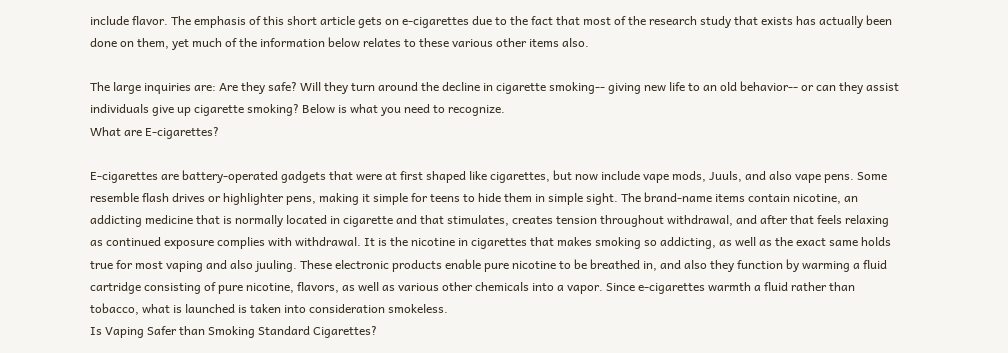include flavor. The emphasis of this short article gets on e-cigarettes due to the fact that most of the research study that exists has actually been done on them, yet much of the information below relates to these various other items also.

The large inquiries are: Are they safe? Will they turn around the decline in cigarette smoking-- giving new life to an old behavior-- or can they assist individuals give up cigarette smoking? Below is what you need to recognize.
What are E-cigarettes?

E-cigarettes are battery-operated gadgets that were at first shaped like cigarettes, but now include vape mods, Juuls, and also vape pens. Some resemble flash drives or highlighter pens, making it simple for teens to hide them in simple sight. The brand-name items contain nicotine, an addicting medicine that is normally located in cigarette and that stimulates, creates tension throughout withdrawal, and after that feels relaxing as continued exposure complies with withdrawal. It is the nicotine in cigarettes that makes smoking so addicting, as well as the exact same holds true for most vaping and also juuling. These electronic products enable pure nicotine to be breathed in, and also they function by warming a fluid cartridge consisting of pure nicotine, flavors, as well as various other chemicals into a vapor. Since e-cigarettes warmth a fluid rather than tobacco, what is launched is taken into consideration smokeless.
Is Vaping Safer than Smoking Standard Cigarettes?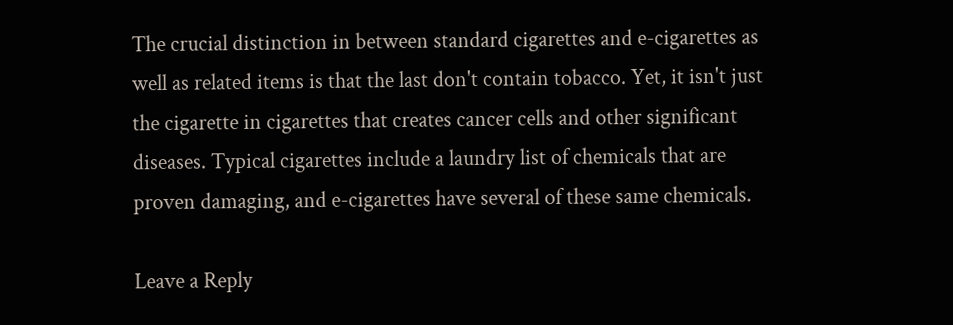The crucial distinction in between standard cigarettes and e-cigarettes as well as related items is that the last don't contain tobacco. Yet, it isn't just the cigarette in cigarettes that creates cancer cells and other significant diseases. Typical cigarettes include a laundry list of chemicals that are proven damaging, and e-cigarettes have several of these same chemicals.

Leave a Reply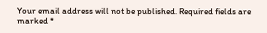Your email address will not be published. Required fields are marked *